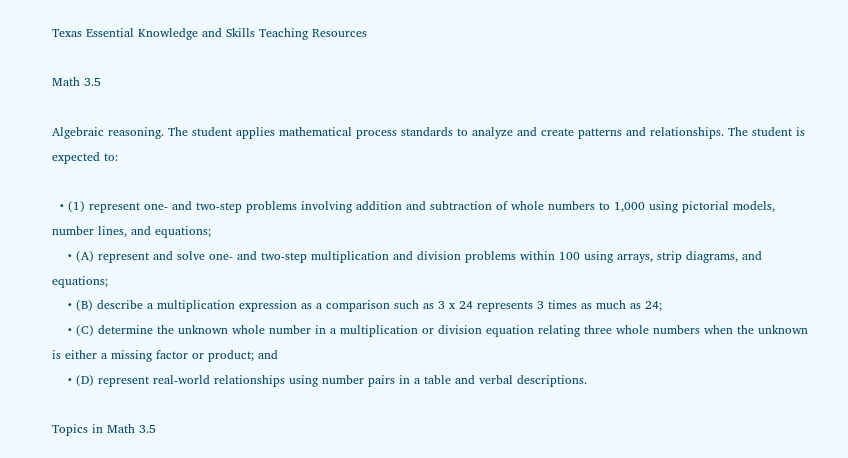Texas Essential Knowledge and Skills Teaching Resources

Math 3.5

Algebraic reasoning. The student applies mathematical process standards to analyze and create patterns and relationships. The student is expected to:

  • (1) represent one- and two-step problems involving addition and subtraction of whole numbers to 1,000 using pictorial models, number lines, and equations;
    • (A) represent and solve one- and two-step multiplication and division problems within 100 using arrays, strip diagrams, and equations;
    • (B) describe a multiplication expression as a comparison such as 3 x 24 represents 3 times as much as 24;
    • (C) determine the unknown whole number in a multiplication or division equation relating three whole numbers when the unknown is either a missing factor or product; and
    • (D) represent real-world relationships using number pairs in a table and verbal descriptions.

Topics in Math 3.5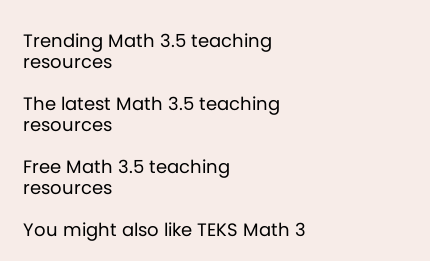Trending Math 3.5 teaching resources

The latest Math 3.5 teaching resources

Free Math 3.5 teaching resources

You might also like TEKS Math 3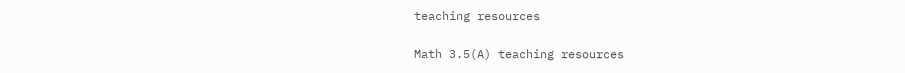teaching resources

Math 3.5(A) teaching resources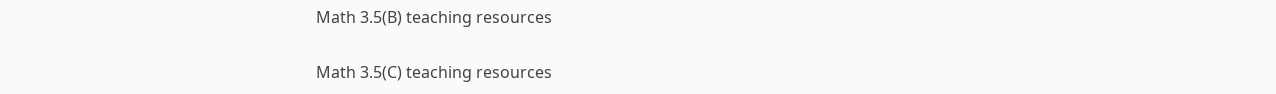Math 3.5(B) teaching resources

Math 3.5(C) teaching resources